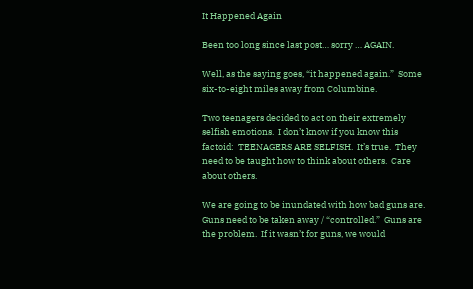It Happened Again

Been too long since last post… sorry … AGAIN.

Well, as the saying goes, “it happened again.”  Some six-to-eight miles away from Columbine.

Two teenagers decided to act on their extremely selfish emotions.  I don’t know if you know this factoid:  TEENAGERS ARE SELFISH.  It’s true.  They need to be taught how to think about others.  Care about others.

We are going to be inundated with how bad guns are.  Guns need to be taken away / “controlled.”  Guns are the problem.  If it wasn’t for guns, we would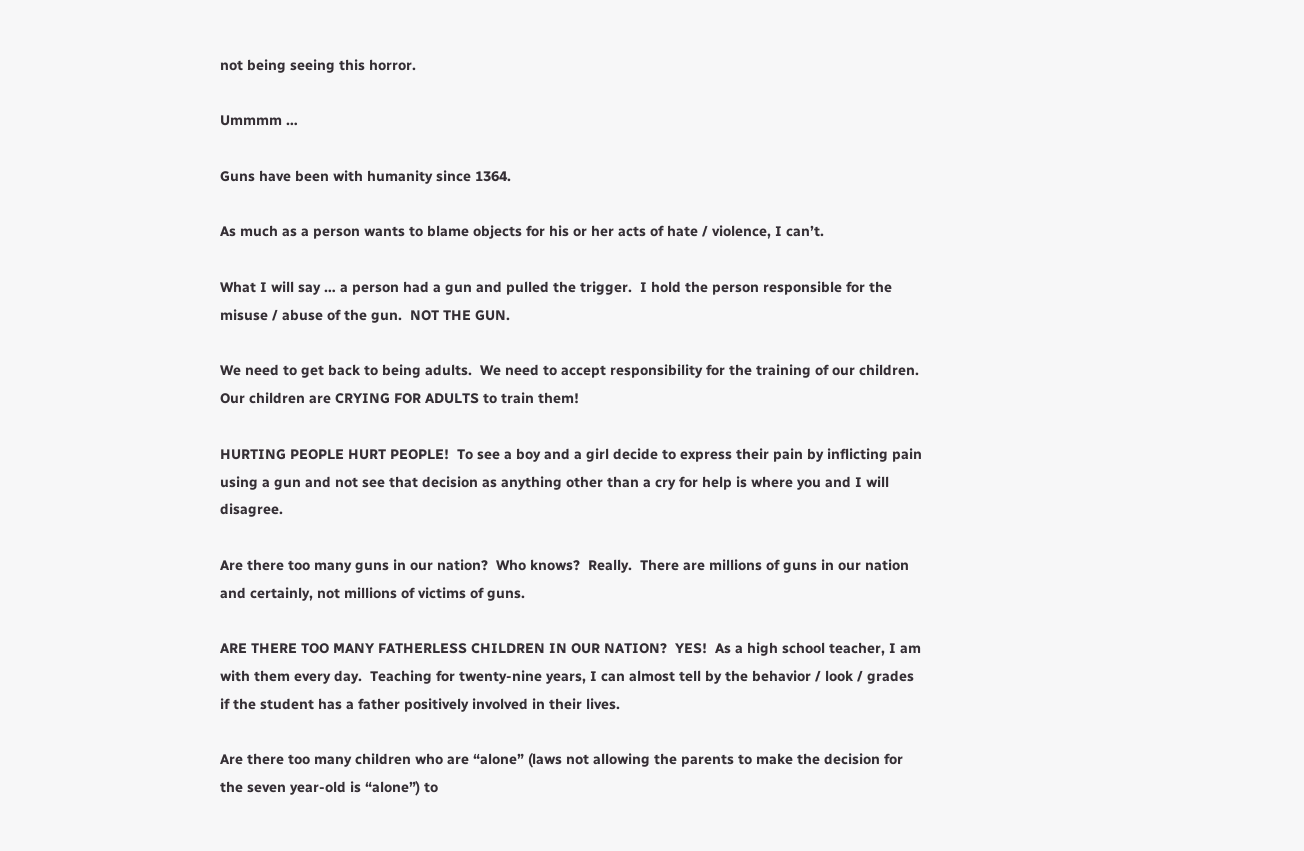not being seeing this horror.

Ummmm …

Guns have been with humanity since 1364.

As much as a person wants to blame objects for his or her acts of hate / violence, I can’t.

What I will say … a person had a gun and pulled the trigger.  I hold the person responsible for the misuse / abuse of the gun.  NOT THE GUN.

We need to get back to being adults.  We need to accept responsibility for the training of our children.  Our children are CRYING FOR ADULTS to train them!

HURTING PEOPLE HURT PEOPLE!  To see a boy and a girl decide to express their pain by inflicting pain using a gun and not see that decision as anything other than a cry for help is where you and I will disagree.

Are there too many guns in our nation?  Who knows?  Really.  There are millions of guns in our nation and certainly, not millions of victims of guns.

ARE THERE TOO MANY FATHERLESS CHILDREN IN OUR NATION?  YES!  As a high school teacher, I am with them every day.  Teaching for twenty-nine years, I can almost tell by the behavior / look / grades if the student has a father positively involved in their lives.

Are there too many children who are “alone” (laws not allowing the parents to make the decision for the seven year-old is “alone”) to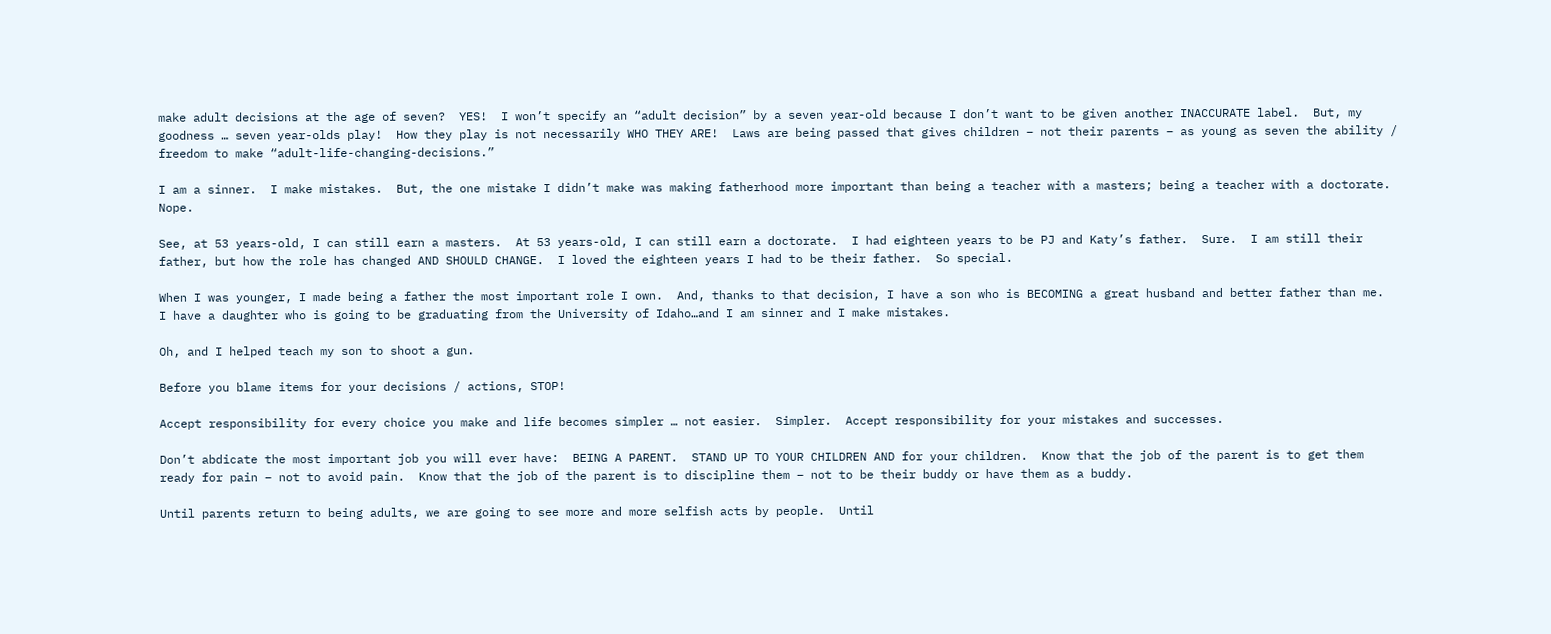make adult decisions at the age of seven?  YES!  I won’t specify an “adult decision” by a seven year-old because I don’t want to be given another INACCURATE label.  But, my goodness … seven year-olds play!  How they play is not necessarily WHO THEY ARE!  Laws are being passed that gives children – not their parents – as young as seven the ability / freedom to make “adult-life-changing-decisions.”

I am a sinner.  I make mistakes.  But, the one mistake I didn’t make was making fatherhood more important than being a teacher with a masters; being a teacher with a doctorate.  Nope.

See, at 53 years-old, I can still earn a masters.  At 53 years-old, I can still earn a doctorate.  I had eighteen years to be PJ and Katy’s father.  Sure.  I am still their father, but how the role has changed AND SHOULD CHANGE.  I loved the eighteen years I had to be their father.  So special.

When I was younger, I made being a father the most important role I own.  And, thanks to that decision, I have a son who is BECOMING a great husband and better father than me.  I have a daughter who is going to be graduating from the University of Idaho…and I am sinner and I make mistakes.

Oh, and I helped teach my son to shoot a gun.

Before you blame items for your decisions / actions, STOP!

Accept responsibility for every choice you make and life becomes simpler … not easier.  Simpler.  Accept responsibility for your mistakes and successes.

Don’t abdicate the most important job you will ever have:  BEING A PARENT.  STAND UP TO YOUR CHILDREN AND for your children.  Know that the job of the parent is to get them ready for pain – not to avoid pain.  Know that the job of the parent is to discipline them – not to be their buddy or have them as a buddy.

Until parents return to being adults, we are going to see more and more selfish acts by people.  Until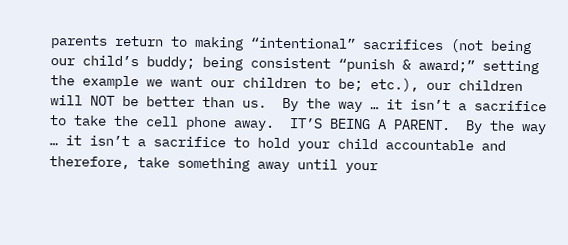parents return to making “intentional” sacrifices (not being our child’s buddy; being consistent “punish & award;” setting the example we want our children to be; etc.), our children will NOT be better than us.  By the way … it isn’t a sacrifice to take the cell phone away.  IT’S BEING A PARENT.  By the way … it isn’t a sacrifice to hold your child accountable and therefore, take something away until your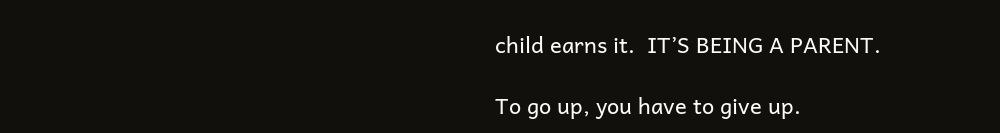child earns it.  IT’S BEING A PARENT.

To go up, you have to give up.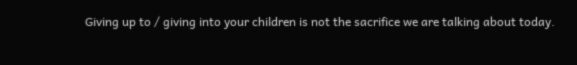Giving up to / giving into your children is not the sacrifice we are talking about today.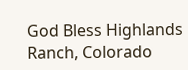God Bless Highlands Ranch, Colorado